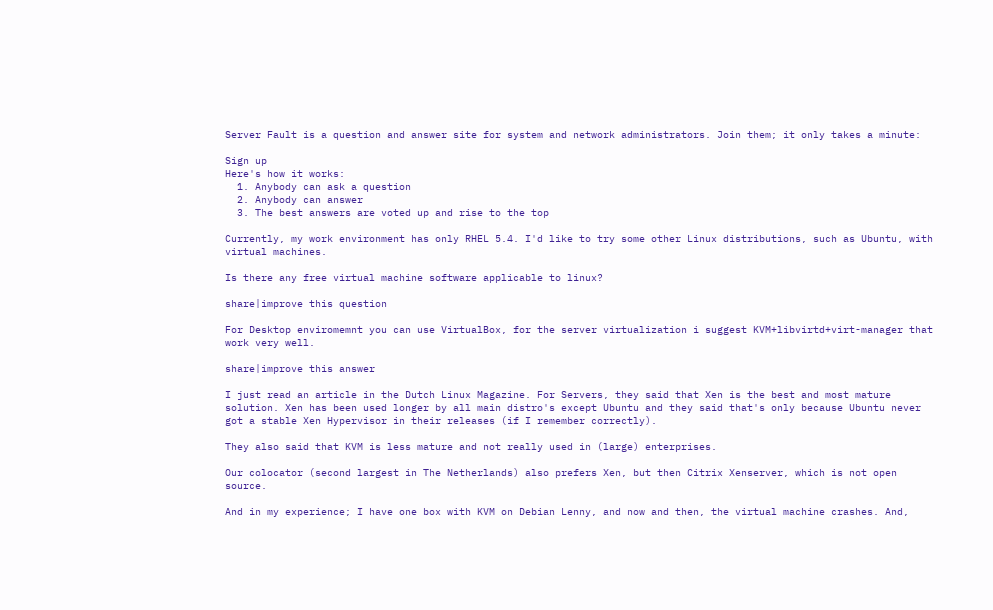Server Fault is a question and answer site for system and network administrators. Join them; it only takes a minute:

Sign up
Here's how it works:
  1. Anybody can ask a question
  2. Anybody can answer
  3. The best answers are voted up and rise to the top

Currently, my work environment has only RHEL 5.4. I'd like to try some other Linux distributions, such as Ubuntu, with virtual machines.

Is there any free virtual machine software applicable to linux?

share|improve this question

For Desktop enviromemnt you can use VirtualBox, for the server virtualization i suggest KVM+libvirtd+virt-manager that work very well.

share|improve this answer

I just read an article in the Dutch Linux Magazine. For Servers, they said that Xen is the best and most mature solution. Xen has been used longer by all main distro's except Ubuntu and they said that's only because Ubuntu never got a stable Xen Hypervisor in their releases (if I remember correctly).

They also said that KVM is less mature and not really used in (large) enterprises.

Our colocator (second largest in The Netherlands) also prefers Xen, but then Citrix Xenserver, which is not open source.

And in my experience; I have one box with KVM on Debian Lenny, and now and then, the virtual machine crashes. And,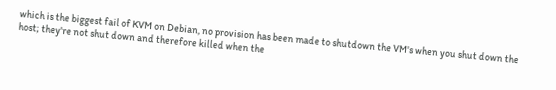which is the biggest fail of KVM on Debian, no provision has been made to shutdown the VM's when you shut down the host; they're not shut down and therefore killed when the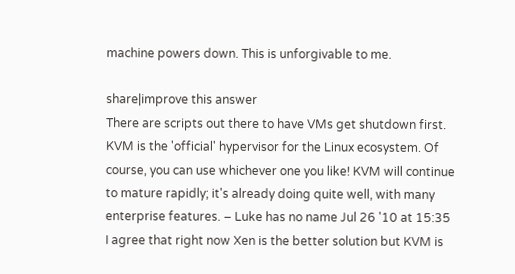machine powers down. This is unforgivable to me.

share|improve this answer
There are scripts out there to have VMs get shutdown first. KVM is the 'official' hypervisor for the Linux ecosystem. Of course, you can use whichever one you like! KVM will continue to mature rapidly; it's already doing quite well, with many enterprise features. – Luke has no name Jul 26 '10 at 15:35
I agree that right now Xen is the better solution but KVM is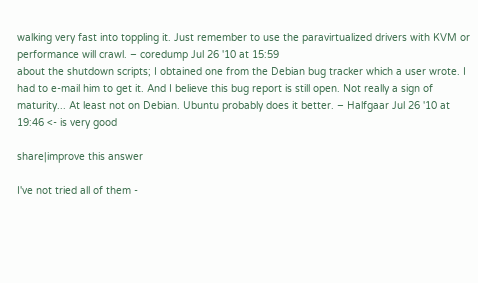walking very fast into toppling it. Just remember to use the paravirtualized drivers with KVM or performance will crawl. – coredump Jul 26 '10 at 15:59
about the shutdown scripts; I obtained one from the Debian bug tracker which a user wrote. I had to e-mail him to get it. And I believe this bug report is still open. Not really a sign of maturity... At least not on Debian. Ubuntu probably does it better. – Halfgaar Jul 26 '10 at 19:46 <- is very good

share|improve this answer

I've not tried all of them -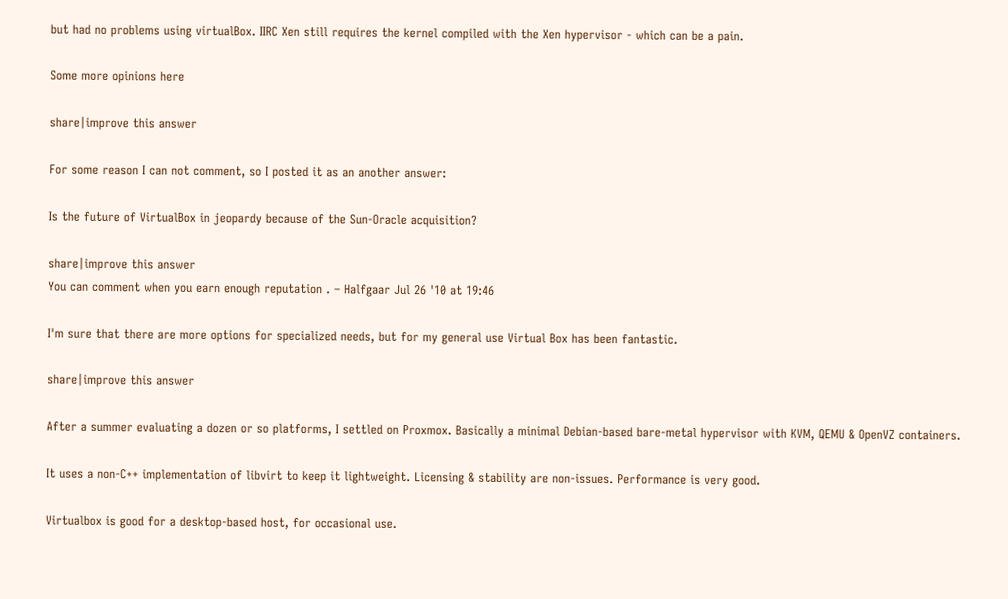but had no problems using virtualBox. IIRC Xen still requires the kernel compiled with the Xen hypervisor - which can be a pain.

Some more opinions here

share|improve this answer

For some reason I can not comment, so I posted it as an another answer:

Is the future of VirtualBox in jeopardy because of the Sun-Oracle acquisition?

share|improve this answer
You can comment when you earn enough reputation . – Halfgaar Jul 26 '10 at 19:46

I'm sure that there are more options for specialized needs, but for my general use Virtual Box has been fantastic.

share|improve this answer

After a summer evaluating a dozen or so platforms, I settled on Proxmox. Basically a minimal Debian-based bare-metal hypervisor with KVM, QEMU & OpenVZ containers.

It uses a non-C++ implementation of libvirt to keep it lightweight. Licensing & stability are non-issues. Performance is very good.

Virtualbox is good for a desktop-based host, for occasional use.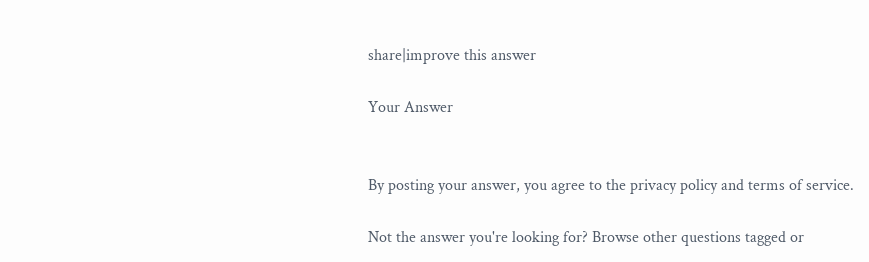share|improve this answer

Your Answer


By posting your answer, you agree to the privacy policy and terms of service.

Not the answer you're looking for? Browse other questions tagged or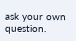ask your own question.